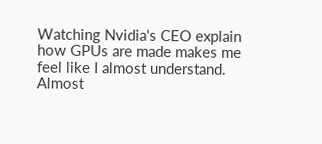Watching Nvidia's CEO explain how GPUs are made makes me feel like I almost understand. Almost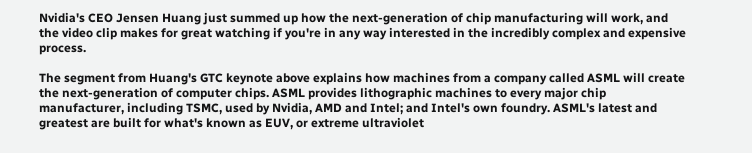Nvidia's CEO Jensen Huang just summed up how the next-generation of chip manufacturing will work, and the video clip makes for great watching if you're in any way interested in the incredibly complex and expensive process.

The segment from Huang's GTC keynote above explains how machines from a company called ASML will create the next-generation of computer chips. ASML provides lithographic machines to every major chip manufacturer, including TSMC, used by Nvidia, AMD and Intel; and Intel's own foundry. ASML's latest and greatest are built for what's known as EUV, or extreme ultraviolet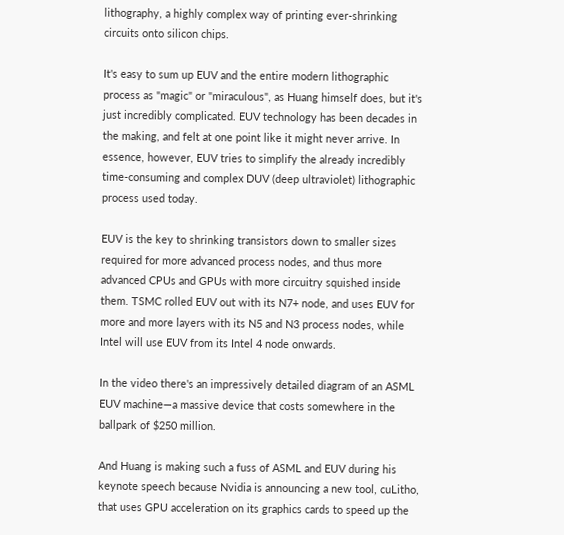lithography, a highly complex way of printing ever-shrinking circuits onto silicon chips.

It's easy to sum up EUV and the entire modern lithographic process as "magic" or "miraculous", as Huang himself does, but it's just incredibly complicated. EUV technology has been decades in the making, and felt at one point like it might never arrive. In essence, however, EUV tries to simplify the already incredibly time-consuming and complex DUV (deep ultraviolet) lithographic process used today.

EUV is the key to shrinking transistors down to smaller sizes required for more advanced process nodes, and thus more advanced CPUs and GPUs with more circuitry squished inside them. TSMC rolled EUV out with its N7+ node, and uses EUV for more and more layers with its N5 and N3 process nodes, while Intel will use EUV from its Intel 4 node onwards.

In the video there's an impressively detailed diagram of an ASML EUV machine—a massive device that costs somewhere in the ballpark of $250 million.

And Huang is making such a fuss of ASML and EUV during his keynote speech because Nvidia is announcing a new tool, cuLitho, that uses GPU acceleration on its graphics cards to speed up the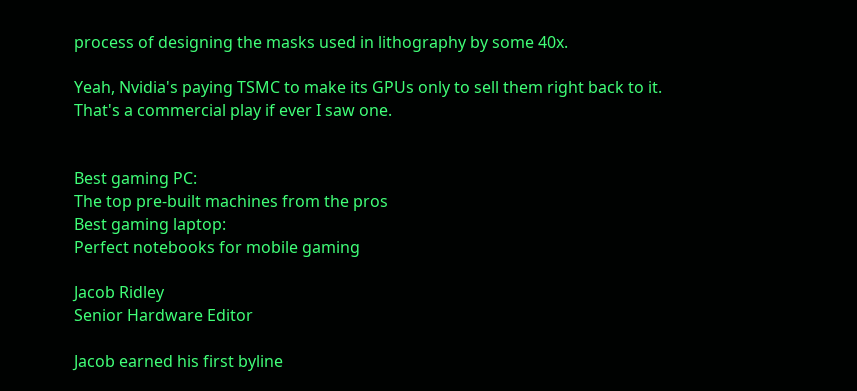process of designing the masks used in lithography by some 40x.

Yeah, Nvidia's paying TSMC to make its GPUs only to sell them right back to it. That's a commercial play if ever I saw one.


Best gaming PC:
The top pre-built machines from the pros
Best gaming laptop:
Perfect notebooks for mobile gaming

Jacob Ridley
Senior Hardware Editor

Jacob earned his first byline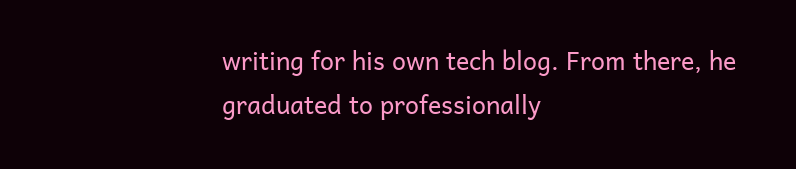writing for his own tech blog. From there, he graduated to professionally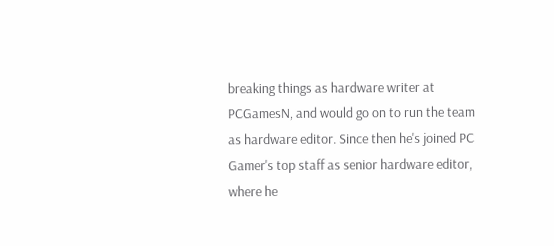breaking things as hardware writer at PCGamesN, and would go on to run the team as hardware editor. Since then he's joined PC Gamer's top staff as senior hardware editor, where he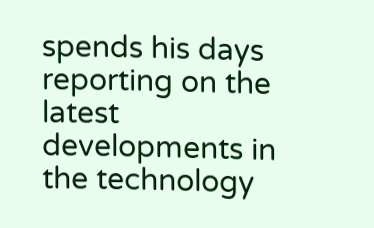spends his days reporting on the latest developments in the technology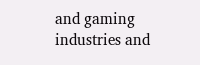and gaming industries and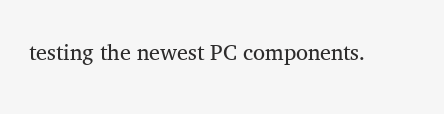testing the newest PC components.